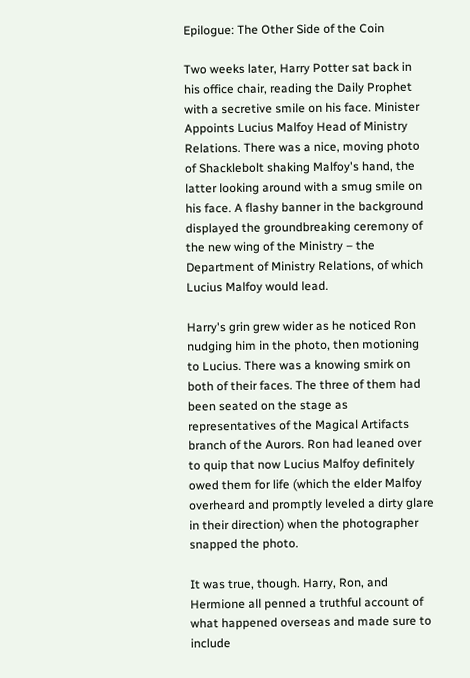Epilogue: The Other Side of the Coin

Two weeks later, Harry Potter sat back in his office chair, reading the Daily Prophet with a secretive smile on his face. Minister Appoints Lucius Malfoy Head of Ministry Relations. There was a nice, moving photo of Shacklebolt shaking Malfoy's hand, the latter looking around with a smug smile on his face. A flashy banner in the background displayed the groundbreaking ceremony of the new wing of the Ministry – the Department of Ministry Relations, of which Lucius Malfoy would lead.

Harry's grin grew wider as he noticed Ron nudging him in the photo, then motioning to Lucius. There was a knowing smirk on both of their faces. The three of them had been seated on the stage as representatives of the Magical Artifacts branch of the Aurors. Ron had leaned over to quip that now Lucius Malfoy definitely owed them for life (which the elder Malfoy overheard and promptly leveled a dirty glare in their direction) when the photographer snapped the photo.

It was true, though. Harry, Ron, and Hermione all penned a truthful account of what happened overseas and made sure to include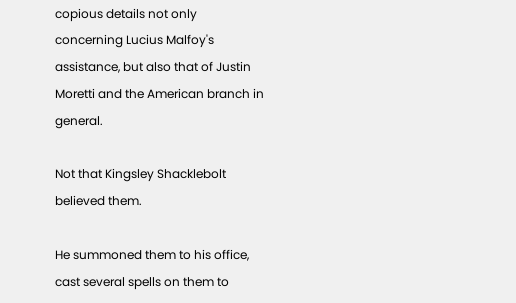copious details not only concerning Lucius Malfoy's assistance, but also that of Justin Moretti and the American branch in general.

Not that Kingsley Shacklebolt believed them.

He summoned them to his office, cast several spells on them to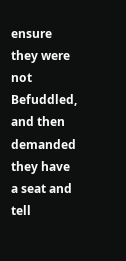ensure they were not Befuddled, and then demanded they have a seat and tell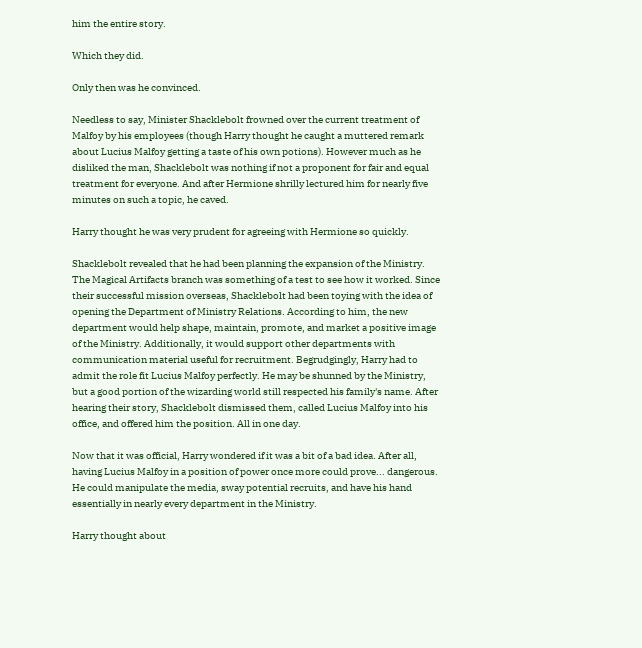him the entire story.

Which they did.

Only then was he convinced.

Needless to say, Minister Shacklebolt frowned over the current treatment of Malfoy by his employees (though Harry thought he caught a muttered remark about Lucius Malfoy getting a taste of his own potions). However much as he disliked the man, Shacklebolt was nothing if not a proponent for fair and equal treatment for everyone. And after Hermione shrilly lectured him for nearly five minutes on such a topic, he caved.

Harry thought he was very prudent for agreeing with Hermione so quickly.

Shacklebolt revealed that he had been planning the expansion of the Ministry. The Magical Artifacts branch was something of a test to see how it worked. Since their successful mission overseas, Shacklebolt had been toying with the idea of opening the Department of Ministry Relations. According to him, the new department would help shape, maintain, promote, and market a positive image of the Ministry. Additionally, it would support other departments with communication material useful for recruitment. Begrudgingly, Harry had to admit the role fit Lucius Malfoy perfectly. He may be shunned by the Ministry, but a good portion of the wizarding world still respected his family's name. After hearing their story, Shacklebolt dismissed them, called Lucius Malfoy into his office, and offered him the position. All in one day.

Now that it was official, Harry wondered if it was a bit of a bad idea. After all, having Lucius Malfoy in a position of power once more could prove... dangerous. He could manipulate the media, sway potential recruits, and have his hand essentially in nearly every department in the Ministry.

Harry thought about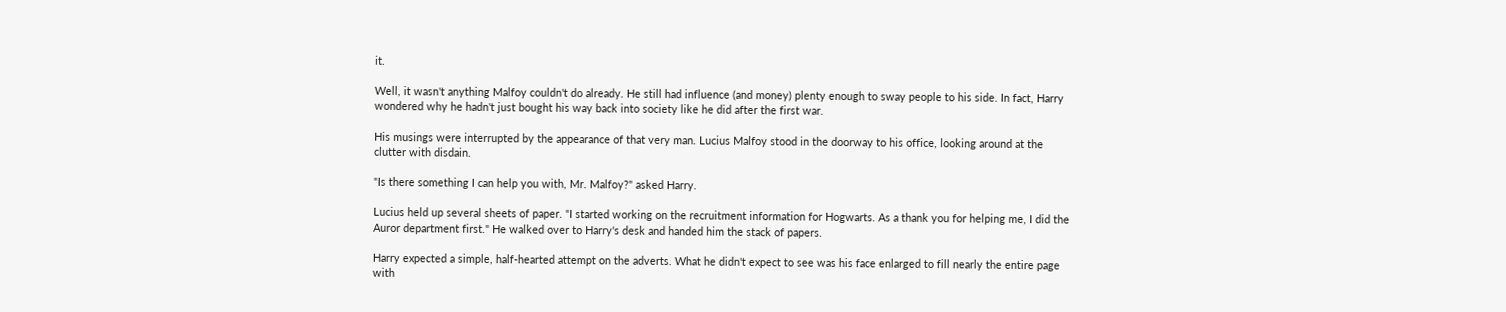it.

Well, it wasn't anything Malfoy couldn't do already. He still had influence (and money) plenty enough to sway people to his side. In fact, Harry wondered why he hadn't just bought his way back into society like he did after the first war.

His musings were interrupted by the appearance of that very man. Lucius Malfoy stood in the doorway to his office, looking around at the clutter with disdain.

"Is there something I can help you with, Mr. Malfoy?" asked Harry.

Lucius held up several sheets of paper. "I started working on the recruitment information for Hogwarts. As a thank you for helping me, I did the Auror department first." He walked over to Harry's desk and handed him the stack of papers.

Harry expected a simple, half-hearted attempt on the adverts. What he didn't expect to see was his face enlarged to fill nearly the entire page with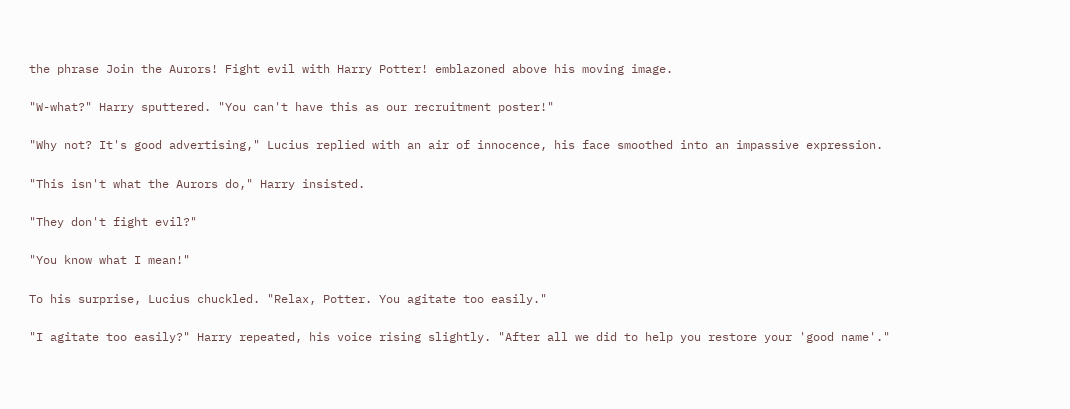the phrase Join the Aurors! Fight evil with Harry Potter! emblazoned above his moving image.

"W-what?" Harry sputtered. "You can't have this as our recruitment poster!"

"Why not? It's good advertising," Lucius replied with an air of innocence, his face smoothed into an impassive expression.

"This isn't what the Aurors do," Harry insisted.

"They don't fight evil?"

"You know what I mean!"

To his surprise, Lucius chuckled. "Relax, Potter. You agitate too easily."

"I agitate too easily?" Harry repeated, his voice rising slightly. "After all we did to help you restore your 'good name'."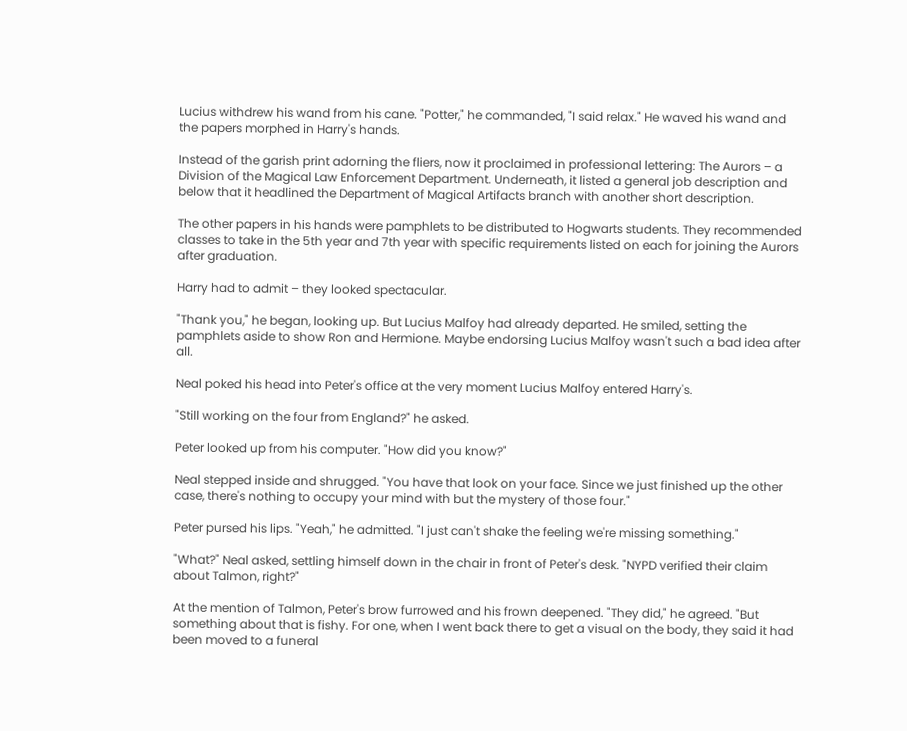Lucius withdrew his wand from his cane. "Potter," he commanded, "I said relax." He waved his wand and the papers morphed in Harry's hands.

Instead of the garish print adorning the fliers, now it proclaimed in professional lettering: The Aurors – a Division of the Magical Law Enforcement Department. Underneath, it listed a general job description and below that it headlined the Department of Magical Artifacts branch with another short description.

The other papers in his hands were pamphlets to be distributed to Hogwarts students. They recommended classes to take in the 5th year and 7th year with specific requirements listed on each for joining the Aurors after graduation.

Harry had to admit – they looked spectacular.

"Thank you," he began, looking up. But Lucius Malfoy had already departed. He smiled, setting the pamphlets aside to show Ron and Hermione. Maybe endorsing Lucius Malfoy wasn't such a bad idea after all.

Neal poked his head into Peter's office at the very moment Lucius Malfoy entered Harry's.

"Still working on the four from England?" he asked.

Peter looked up from his computer. "How did you know?"

Neal stepped inside and shrugged. "You have that look on your face. Since we just finished up the other case, there's nothing to occupy your mind with but the mystery of those four."

Peter pursed his lips. "Yeah," he admitted. "I just can't shake the feeling we're missing something."

"What?" Neal asked, settling himself down in the chair in front of Peter's desk. "NYPD verified their claim about Talmon, right?"

At the mention of Talmon, Peter's brow furrowed and his frown deepened. "They did," he agreed. "But something about that is fishy. For one, when I went back there to get a visual on the body, they said it had been moved to a funeral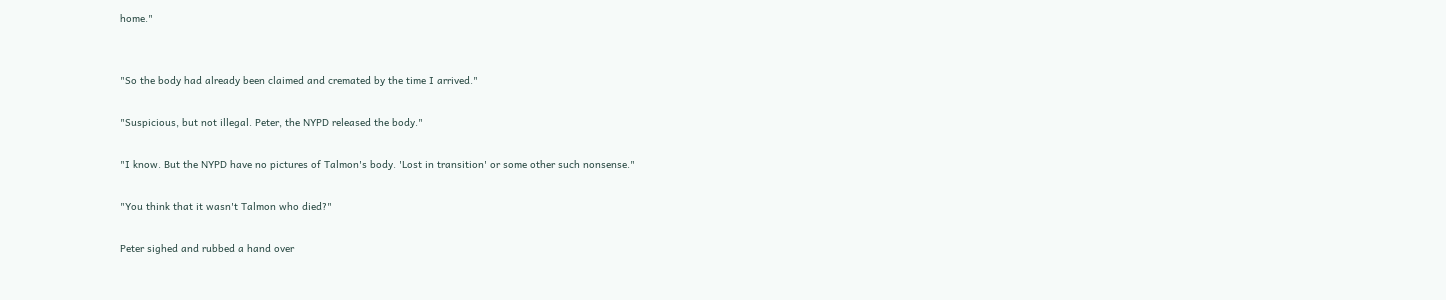home."


"So the body had already been claimed and cremated by the time I arrived."

"Suspicious, but not illegal. Peter, the NYPD released the body."

"I know. But the NYPD have no pictures of Talmon's body. 'Lost in transition' or some other such nonsense."

"You think that it wasn't Talmon who died?"

Peter sighed and rubbed a hand over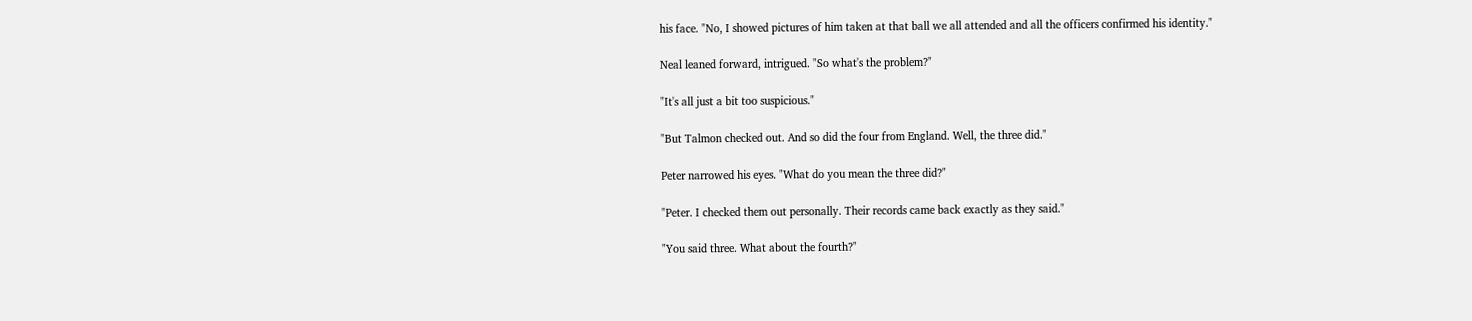his face. "No, I showed pictures of him taken at that ball we all attended and all the officers confirmed his identity."

Neal leaned forward, intrigued. "So what's the problem?"

"It's all just a bit too suspicious."

"But Talmon checked out. And so did the four from England. Well, the three did."

Peter narrowed his eyes. "What do you mean the three did?"

"Peter. I checked them out personally. Their records came back exactly as they said."

"You said three. What about the fourth?"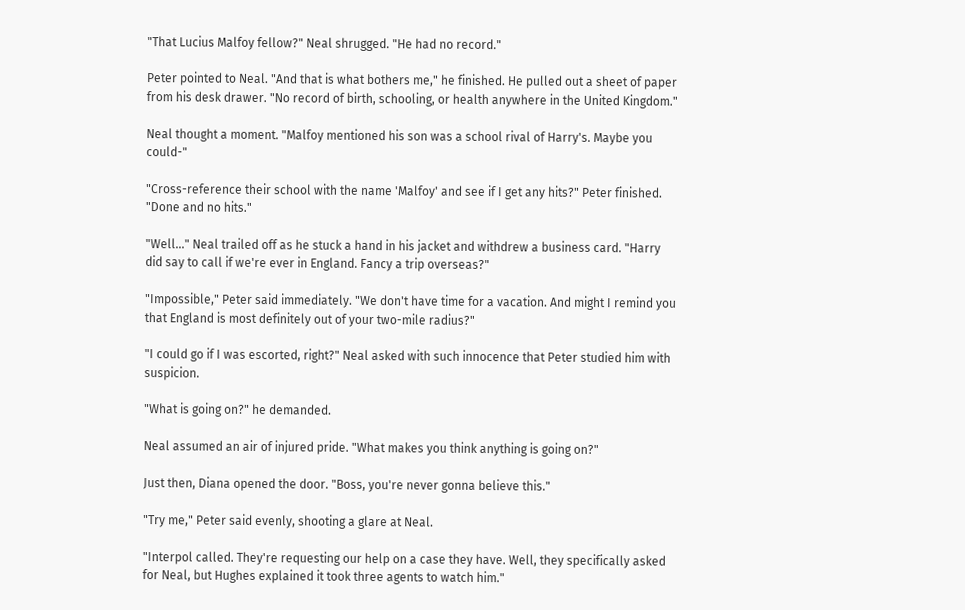"That Lucius Malfoy fellow?" Neal shrugged. "He had no record."

Peter pointed to Neal. "And that is what bothers me," he finished. He pulled out a sheet of paper from his desk drawer. "No record of birth, schooling, or health anywhere in the United Kingdom."

Neal thought a moment. "Malfoy mentioned his son was a school rival of Harry's. Maybe you could-"

"Cross-reference their school with the name 'Malfoy' and see if I get any hits?" Peter finished. "Done and no hits."

"Well..." Neal trailed off as he stuck a hand in his jacket and withdrew a business card. "Harry did say to call if we're ever in England. Fancy a trip overseas?"

"Impossible," Peter said immediately. "We don't have time for a vacation. And might I remind you that England is most definitely out of your two-mile radius?"

"I could go if I was escorted, right?" Neal asked with such innocence that Peter studied him with suspicion.

"What is going on?" he demanded.

Neal assumed an air of injured pride. "What makes you think anything is going on?"

Just then, Diana opened the door. "Boss, you're never gonna believe this."

"Try me," Peter said evenly, shooting a glare at Neal.

"Interpol called. They're requesting our help on a case they have. Well, they specifically asked for Neal, but Hughes explained it took three agents to watch him."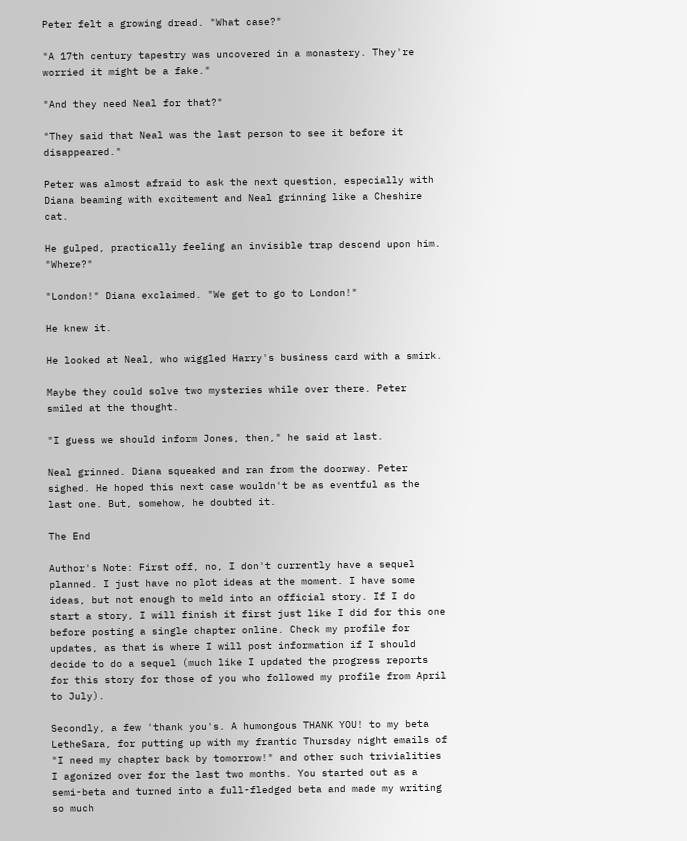Peter felt a growing dread. "What case?"

"A 17th century tapestry was uncovered in a monastery. They're worried it might be a fake."

"And they need Neal for that?"

"They said that Neal was the last person to see it before it disappeared."

Peter was almost afraid to ask the next question, especially with Diana beaming with excitement and Neal grinning like a Cheshire cat.

He gulped, practically feeling an invisible trap descend upon him. "Where?"

"London!" Diana exclaimed. "We get to go to London!"

He knew it.

He looked at Neal, who wiggled Harry's business card with a smirk.

Maybe they could solve two mysteries while over there. Peter smiled at the thought.

"I guess we should inform Jones, then," he said at last.

Neal grinned. Diana squeaked and ran from the doorway. Peter sighed. He hoped this next case wouldn't be as eventful as the last one. But, somehow, he doubted it.

The End

Author's Note: First off, no, I don't currently have a sequel planned. I just have no plot ideas at the moment. I have some ideas, but not enough to meld into an official story. If I do start a story, I will finish it first just like I did for this one before posting a single chapter online. Check my profile for updates, as that is where I will post information if I should decide to do a sequel (much like I updated the progress reports for this story for those of you who followed my profile from April to July).

Secondly, a few 'thank you's. A humongous THANK YOU! to my beta LetheSara, for putting up with my frantic Thursday night emails of "I need my chapter back by tomorrow!" and other such trivialities I agonized over for the last two months. You started out as a semi-beta and turned into a full-fledged beta and made my writing so much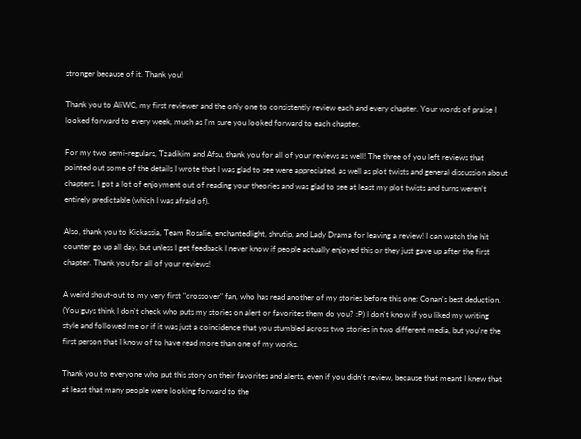stronger because of it. Thank you!

Thank you to AliWC, my first reviewer and the only one to consistently review each and every chapter. Your words of praise I looked forward to every week, much as I'm sure you looked forward to each chapter.

For my two semi-regulars, Tzadikim and Afsu, thank you for all of your reviews as well! The three of you left reviews that pointed out some of the details I wrote that I was glad to see were appreciated, as well as plot twists and general discussion about chapters. I got a lot of enjoyment out of reading your theories and was glad to see at least my plot twists and turns weren't entirely predictable (which I was afraid of).

Also, thank you to Kickassia, Team Rosalie, enchantedlight, shrutip, and Lady Drama for leaving a review! I can watch the hit counter go up all day, but unless I get feedback I never know if people actually enjoyed this or they just gave up after the first chapter. Thank you for all of your reviews!

A weird shout-out to my very first "crossover" fan, who has read another of my stories before this one: Conan's best deduction. (You guys think I don't check who puts my stories on alert or favorites them do you? :P) I don't know if you liked my writing style and followed me or if it was just a coincidence that you stumbled across two stories in two different media, but you're the first person that I know of to have read more than one of my works.

Thank you to everyone who put this story on their favorites and alerts, even if you didn't review, because that meant I knew that at least that many people were looking forward to the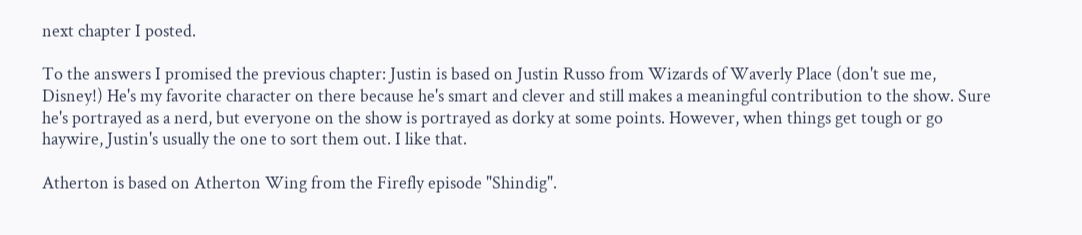next chapter I posted.

To the answers I promised the previous chapter: Justin is based on Justin Russo from Wizards of Waverly Place (don't sue me, Disney!) He's my favorite character on there because he's smart and clever and still makes a meaningful contribution to the show. Sure he's portrayed as a nerd, but everyone on the show is portrayed as dorky at some points. However, when things get tough or go haywire, Justin's usually the one to sort them out. I like that.

Atherton is based on Atherton Wing from the Firefly episode "Shindig".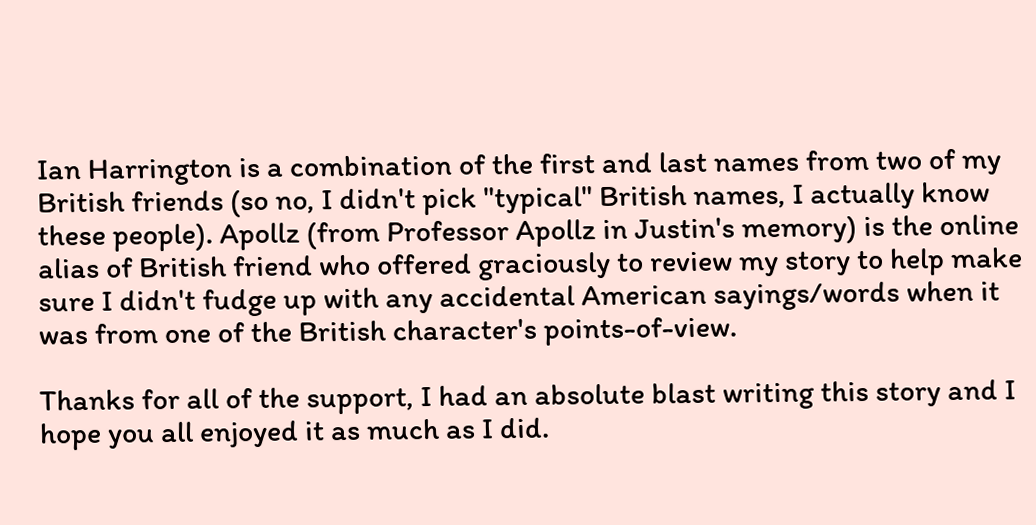Ian Harrington is a combination of the first and last names from two of my British friends (so no, I didn't pick "typical" British names, I actually know these people). Apollz (from Professor Apollz in Justin's memory) is the online alias of British friend who offered graciously to review my story to help make sure I didn't fudge up with any accidental American sayings/words when it was from one of the British character's points-of-view.

Thanks for all of the support, I had an absolute blast writing this story and I hope you all enjoyed it as much as I did.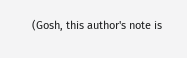(Gosh, this author's note is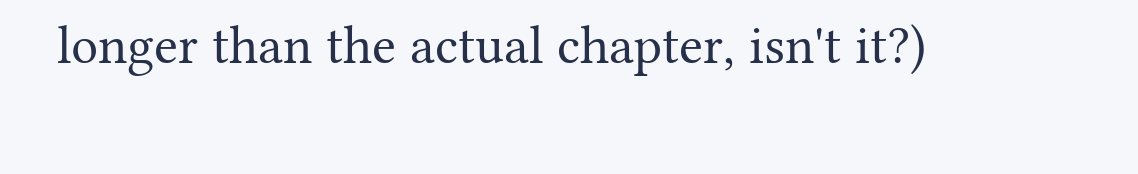longer than the actual chapter, isn't it?)